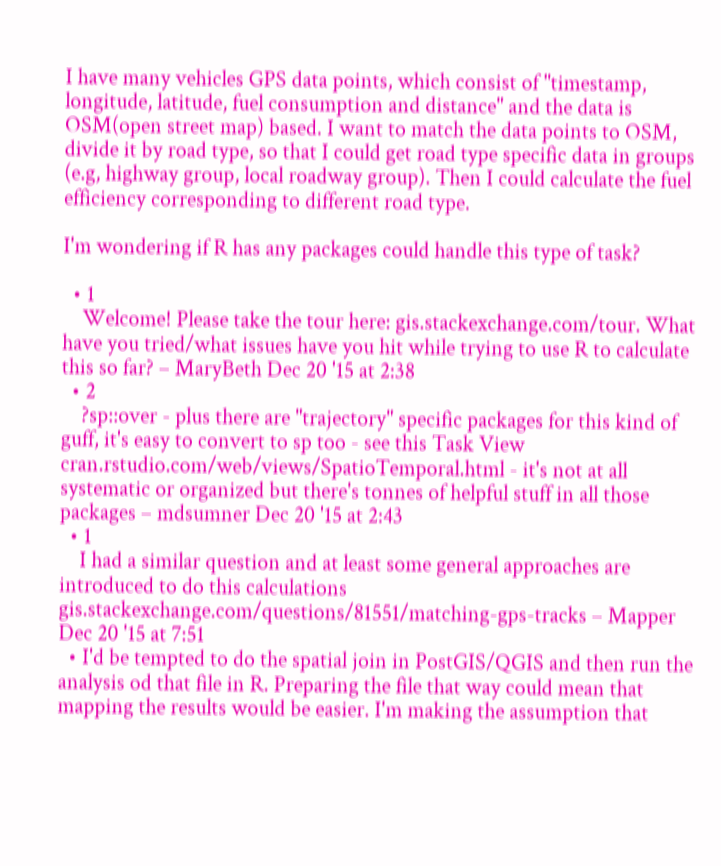I have many vehicles GPS data points, which consist of "timestamp, longitude, latitude, fuel consumption and distance" and the data is OSM(open street map) based. I want to match the data points to OSM, divide it by road type, so that I could get road type specific data in groups (e.g, highway group, local roadway group). Then I could calculate the fuel efficiency corresponding to different road type.

I'm wondering if R has any packages could handle this type of task?

  • 1
    Welcome! Please take the tour here: gis.stackexchange.com/tour. What have you tried/what issues have you hit while trying to use R to calculate this so far? – MaryBeth Dec 20 '15 at 2:38
  • 2
    ?sp::over - plus there are "trajectory" specific packages for this kind of guff, it's easy to convert to sp too - see this Task View cran.rstudio.com/web/views/SpatioTemporal.html - it's not at all systematic or organized but there's tonnes of helpful stuff in all those packages – mdsumner Dec 20 '15 at 2:43
  • 1
    I had a similar question and at least some general approaches are introduced to do this calculations gis.stackexchange.com/questions/81551/matching-gps-tracks – Mapper Dec 20 '15 at 7:51
  • I'd be tempted to do the spatial join in PostGIS/QGIS and then run the analysis od that file in R. Preparing the file that way could mean that mapping the results would be easier. I'm making the assumption that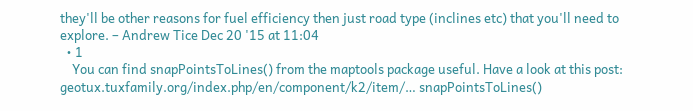they'll be other reasons for fuel efficiency then just road type (inclines etc) that you'll need to explore. – Andrew Tice Dec 20 '15 at 11:04
  • 1
    You can find snapPointsToLines() from the maptools package useful. Have a look at this post: geotux.tuxfamily.org/index.php/en/component/k2/item/… snapPointsToLines()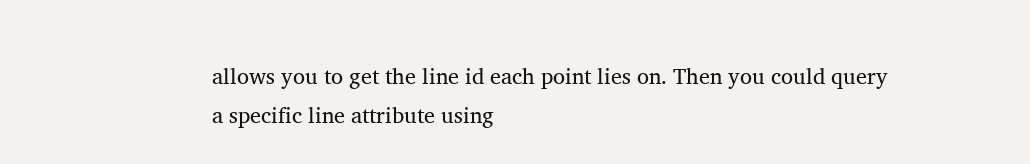allows you to get the line id each point lies on. Then you could query a specific line attribute using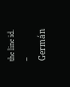the line id. – Germán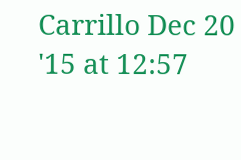Carrillo Dec 20 '15 at 12:57